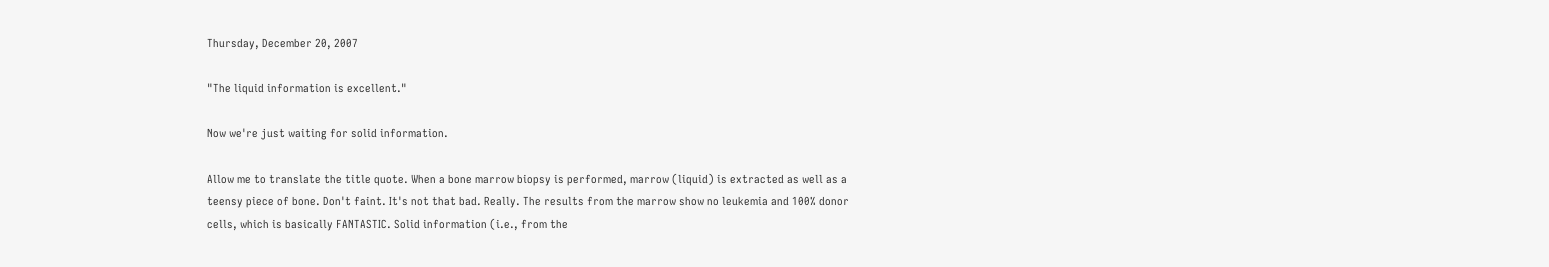Thursday, December 20, 2007

"The liquid information is excellent."

Now we're just waiting for solid information.

Allow me to translate the title quote. When a bone marrow biopsy is performed, marrow (liquid) is extracted as well as a teensy piece of bone. Don't faint. It's not that bad. Really. The results from the marrow show no leukemia and 100% donor cells, which is basically FANTASTIC. Solid information (i.e., from the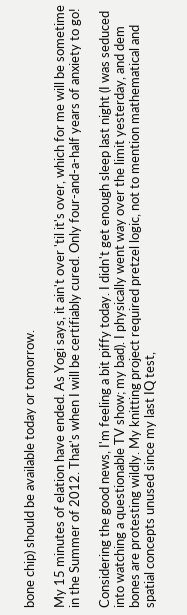bone chip) should be available today or tomorrow.

My 15 minutes of elation have ended. As Yogi says, it ain't over 'til it's over, which for me will be sometime in the Summer of 2012. That's when I will be certifiably cured. Only four-and-a-half years of anxiety to go!

Considering the good news, I'm feeling a bit piffy today. I didn't get enough sleep last night (I was seduced into watching a questionable TV show; my bad). I physically went way over the limit yesterday, and dem bones are protesting wildly. My knitting project required pretzel logic, not to mention mathematical and spatial concepts unused since my last IQ test,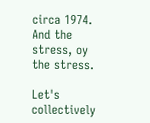circa 1974. And the stress, oy the stress.

Let's collectively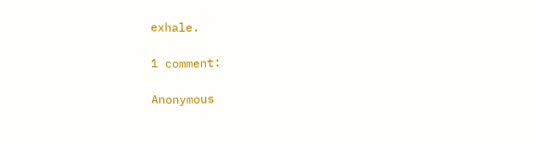exhale.

1 comment:

Anonymous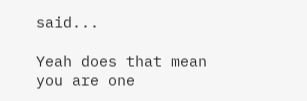said...

Yeah does that mean you are one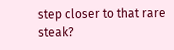step closer to that rare steak?